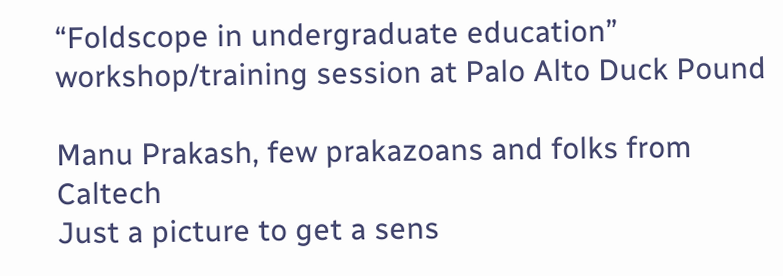“Foldscope in undergraduate education” workshop/training session at Palo Alto Duck Pound

Manu Prakash, few prakazoans and folks from Caltech
Just a picture to get a sens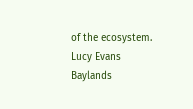of the ecosystem.
Lucy Evans Baylands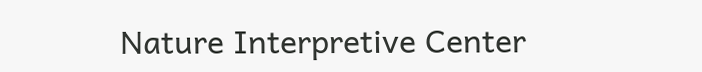Nature Interpretive Center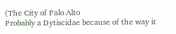(The City of Palo Alto
Probably a Dytiscidae because of the way it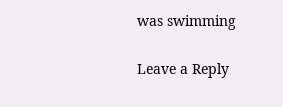was swimming

Leave a Reply